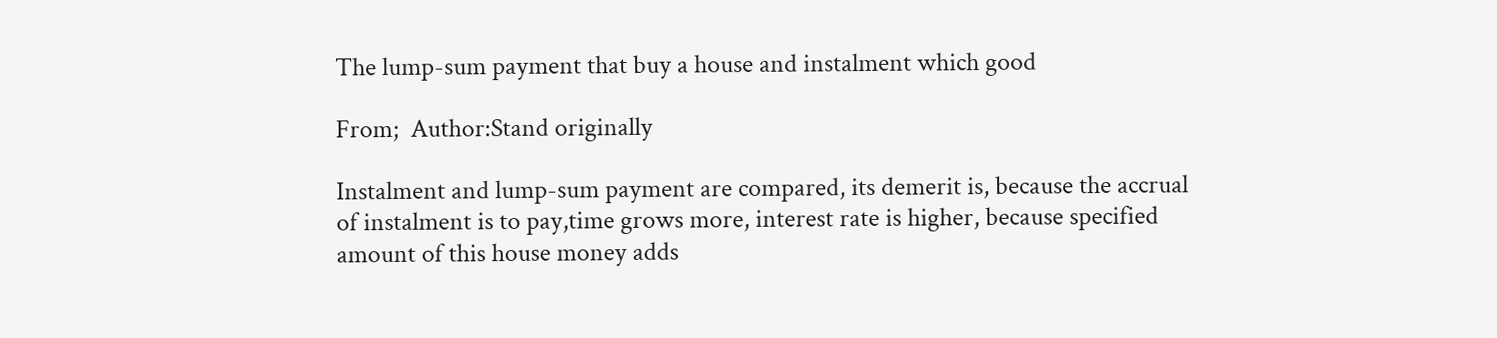The lump-sum payment that buy a house and instalment which good

From;  Author:Stand originally

Instalment and lump-sum payment are compared, its demerit is, because the accrual of instalment is to pay,time grows more, interest rate is higher, because specified amount of this house money adds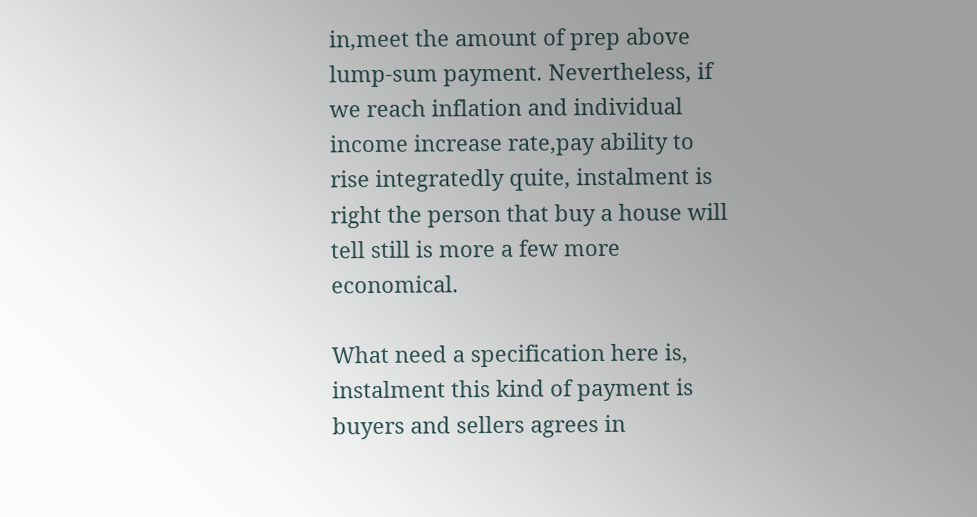in,meet the amount of prep above lump-sum payment. Nevertheless, if we reach inflation and individual income increase rate,pay ability to rise integratedly quite, instalment is right the person that buy a house will tell still is more a few more economical.

What need a specification here is, instalment this kind of payment is buyers and sellers agrees in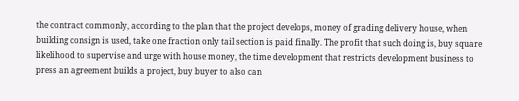the contract commonly, according to the plan that the project develops, money of grading delivery house, when building consign is used, take one fraction only tail section is paid finally. The profit that such doing is, buy square likelihood to supervise and urge with house money, the time development that restricts development business to press an agreement builds a project, buy buyer to also can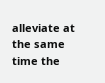alleviate at the same time the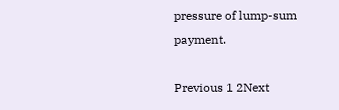pressure of lump-sum payment.

Previous 1 2Next